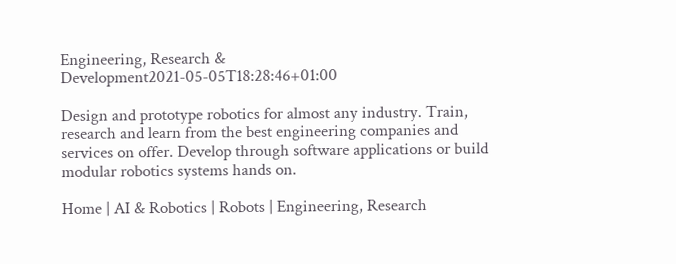Engineering, Research & Development2021-05-05T18:28:46+01:00

Design and prototype robotics for almost any industry. Train, research and learn from the best engineering companies and services on offer. Develop through software applications or build modular robotics systems hands on.

Home | AI & Robotics | Robots | Engineering, Research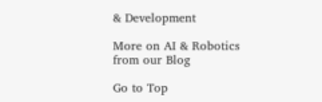& Development

More on AI & Robotics from our Blog

Go to Top